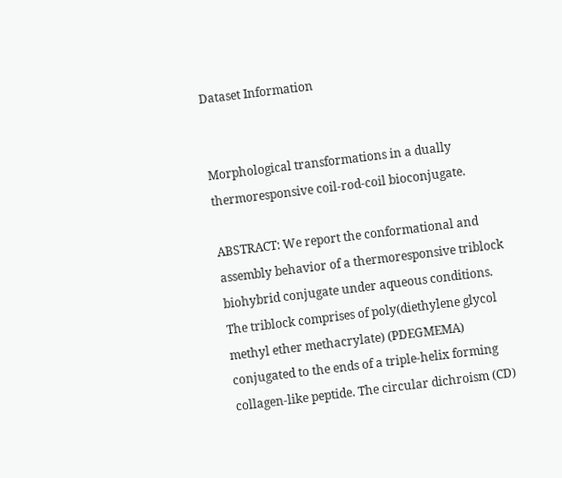Dataset Information


Morphological transformations in a dually thermoresponsive coil-rod-coil bioconjugate.

ABSTRACT: We report the conformational and assembly behavior of a thermoresponsive triblock biohybrid conjugate under aqueous conditions. The triblock comprises of poly(diethylene glycol methyl ether methacrylate) (PDEGMEMA) conjugated to the ends of a triple-helix forming collagen-like peptide. The circular dichroism (CD)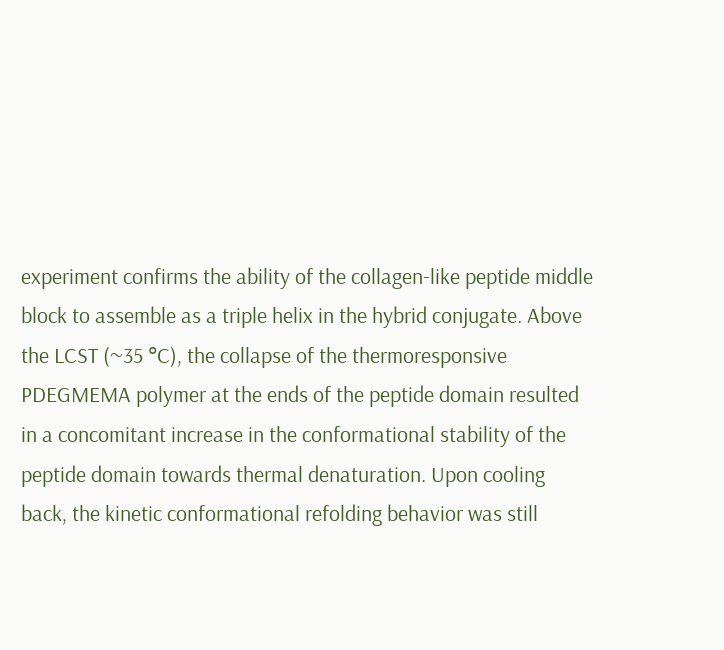experiment confirms the ability of the collagen-like peptide middle block to assemble as a triple helix in the hybrid conjugate. Above the LCST (~35 °C), the collapse of the thermoresponsive PDEGMEMA polymer at the ends of the peptide domain resulted in a concomitant increase in the conformational stability of the peptide domain towards thermal denaturation. Upon cooling back, the kinetic conformational refolding behavior was still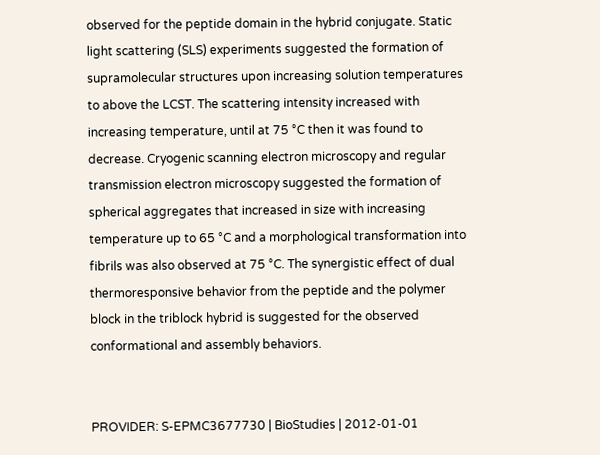observed for the peptide domain in the hybrid conjugate. Static light scattering (SLS) experiments suggested the formation of supramolecular structures upon increasing solution temperatures to above the LCST. The scattering intensity increased with increasing temperature, until at 75 °C then it was found to decrease. Cryogenic scanning electron microscopy and regular transmission electron microscopy suggested the formation of spherical aggregates that increased in size with increasing temperature up to 65 °C and a morphological transformation into fibrils was also observed at 75 °C. The synergistic effect of dual thermoresponsive behavior from the peptide and the polymer block in the triblock hybrid is suggested for the observed conformational and assembly behaviors.


PROVIDER: S-EPMC3677730 | BioStudies | 2012-01-01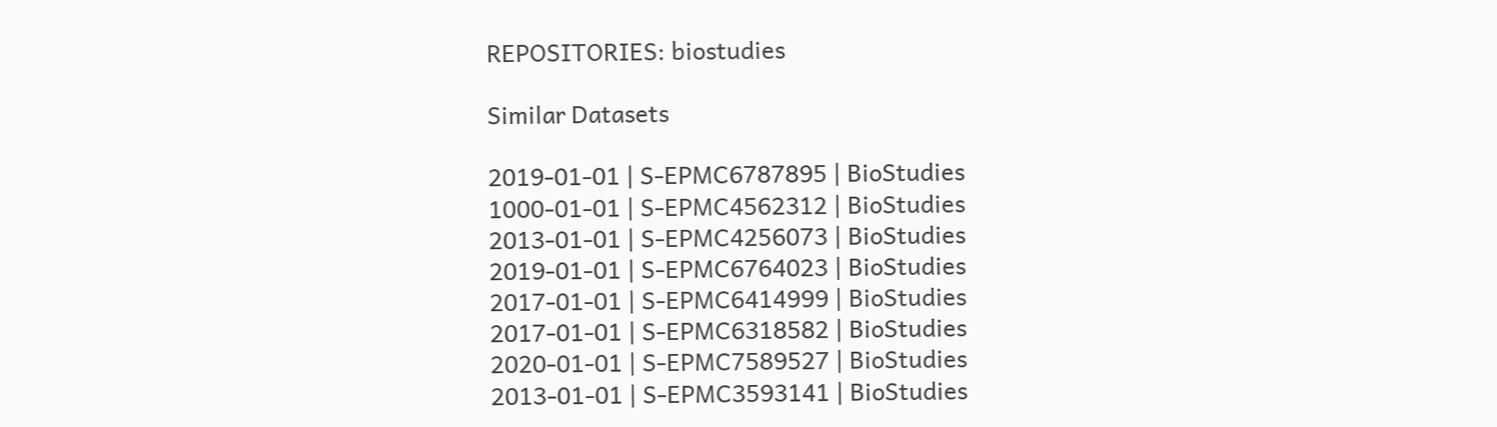REPOSITORIES: biostudies

Similar Datasets

2019-01-01 | S-EPMC6787895 | BioStudies
1000-01-01 | S-EPMC4562312 | BioStudies
2013-01-01 | S-EPMC4256073 | BioStudies
2019-01-01 | S-EPMC6764023 | BioStudies
2017-01-01 | S-EPMC6414999 | BioStudies
2017-01-01 | S-EPMC6318582 | BioStudies
2020-01-01 | S-EPMC7589527 | BioStudies
2013-01-01 | S-EPMC3593141 | BioStudies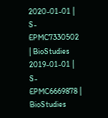2020-01-01 | S-EPMC7330502 | BioStudies
2019-01-01 | S-EPMC6669878 | BioStudies